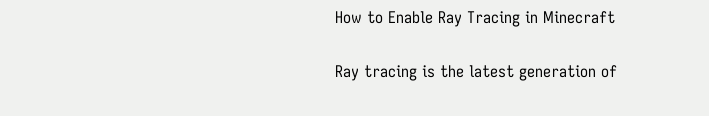How to Enable Ray Tracing in Minecraft


Ray tracing is the latest generation of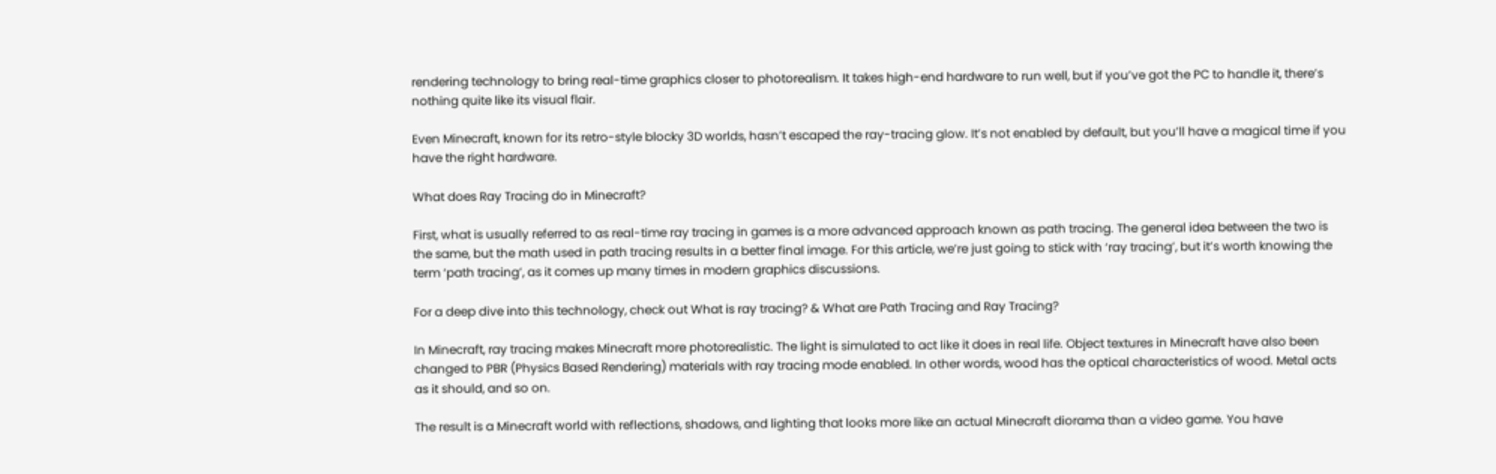rendering technology to bring real-time graphics closer to photorealism. It takes high-end hardware to run well, but if you’ve got the PC to handle it, there’s nothing quite like its visual flair.

Even Minecraft, known for its retro-style blocky 3D worlds, hasn’t escaped the ray-tracing glow. It’s not enabled by default, but you’ll have a magical time if you have the right hardware.

What does Ray Tracing do in Minecraft?

First, what is usually referred to as real-time ray tracing in games is a more advanced approach known as path tracing. The general idea between the two is the same, but the math used in path tracing results in a better final image. For this article, we’re just going to stick with ‘ray tracing’, but it’s worth knowing the term ‘path tracing’, as it comes up many times in modern graphics discussions.

For a deep dive into this technology, check out What is ray tracing? & What are Path Tracing and Ray Tracing?

In Minecraft, ray tracing makes Minecraft more photorealistic. The light is simulated to act like it does in real life. Object textures in Minecraft have also been changed to PBR (Physics Based Rendering) materials with ray tracing mode enabled. In other words, wood has the optical characteristics of wood. Metal acts as it should, and so on.

The result is a Minecraft world with reflections, shadows, and lighting that looks more like an actual Minecraft diorama than a video game. You have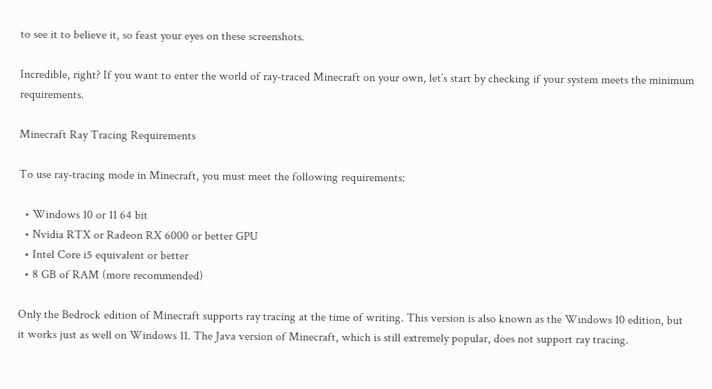to see it to believe it, so feast your eyes on these screenshots.

Incredible, right? If you want to enter the world of ray-traced Minecraft on your own, let’s start by checking if your system meets the minimum requirements.

Minecraft Ray Tracing Requirements

To use ray-tracing mode in Minecraft, you must meet the following requirements:

  • Windows 10 or 11 64 bit
  • Nvidia RTX or Radeon RX 6000 or better GPU
  • Intel Core i5 equivalent or better
  • 8 GB of RAM (more recommended)

Only the Bedrock edition of Minecraft supports ray tracing at the time of writing. This version is also known as the Windows 10 edition, but it works just as well on Windows 11. The Java version of Minecraft, which is still extremely popular, does not support ray tracing.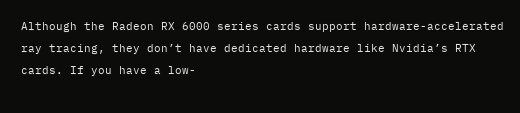Although the Radeon RX 6000 series cards support hardware-accelerated ray tracing, they don’t have dedicated hardware like Nvidia’s RTX cards. If you have a low-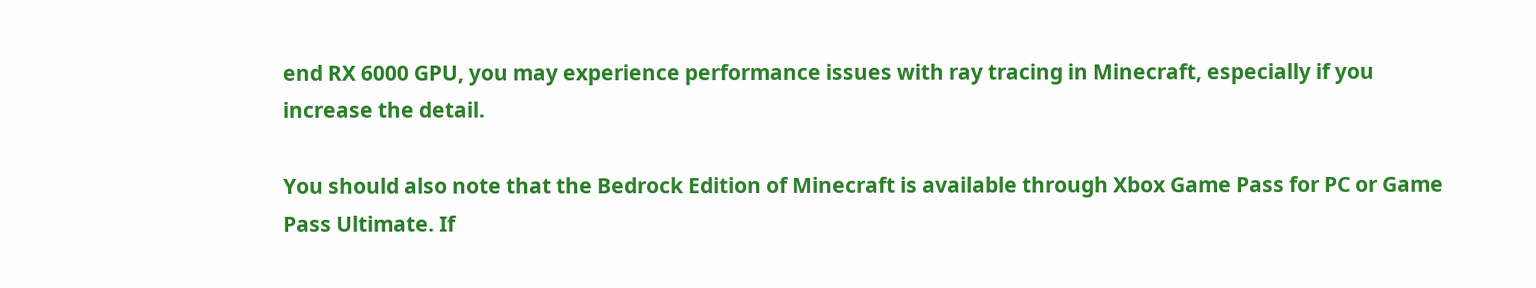end RX 6000 GPU, you may experience performance issues with ray tracing in Minecraft, especially if you increase the detail.

You should also note that the Bedrock Edition of Minecraft is available through Xbox Game Pass for PC or Game Pass Ultimate. If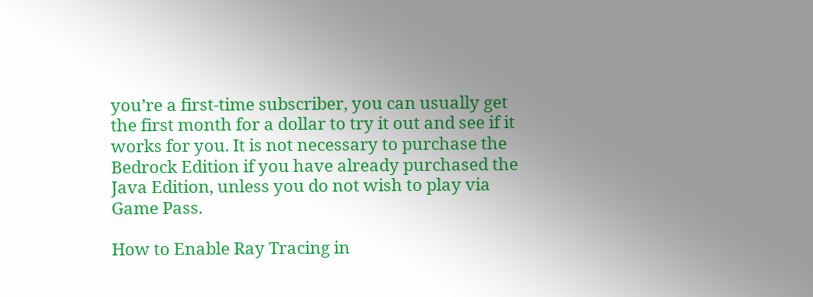you’re a first-time subscriber, you can usually get the first month for a dollar to try it out and see if it works for you. It is not necessary to purchase the Bedrock Edition if you have already purchased the Java Edition, unless you do not wish to play via Game Pass.

How to Enable Ray Tracing in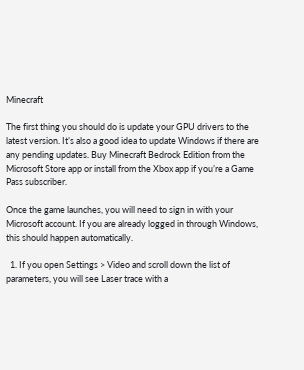Minecraft

The first thing you should do is update your GPU drivers to the latest version. It’s also a good idea to update Windows if there are any pending updates. Buy Minecraft Bedrock Edition from the Microsoft Store app or install from the Xbox app if you’re a Game Pass subscriber.

Once the game launches, you will need to sign in with your Microsoft account. If you are already logged in through Windows, this should happen automatically.

  1. If you open Settings > Video and scroll down the list of parameters, you will see Laser trace with a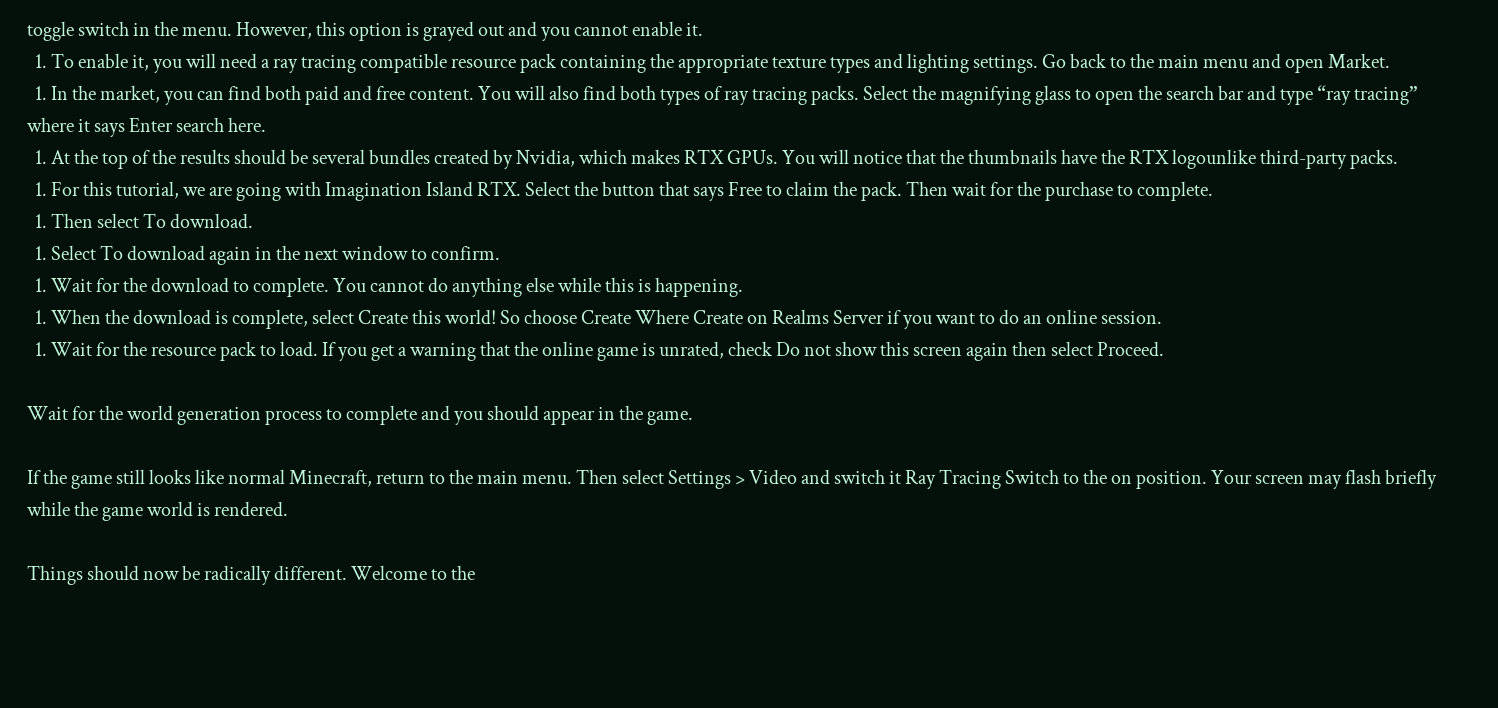toggle switch in the menu. However, this option is grayed out and you cannot enable it.
  1. To enable it, you will need a ray tracing compatible resource pack containing the appropriate texture types and lighting settings. Go back to the main menu and open Market.
  1. In the market, you can find both paid and free content. You will also find both types of ray tracing packs. Select the magnifying glass to open the search bar and type “ray tracing” where it says Enter search here.
  1. At the top of the results should be several bundles created by Nvidia, which makes RTX GPUs. You will notice that the thumbnails have the RTX logounlike third-party packs.
  1. For this tutorial, we are going with Imagination Island RTX. Select the button that says Free to claim the pack. Then wait for the purchase to complete.
  1. Then select To download.
  1. Select To download again in the next window to confirm.
  1. Wait for the download to complete. You cannot do anything else while this is happening.
  1. When the download is complete, select Create this world! So choose Create Where Create on Realms Server if you want to do an online session.
  1. Wait for the resource pack to load. If you get a warning that the online game is unrated, check Do not show this screen again then select Proceed.

Wait for the world generation process to complete and you should appear in the game.

If the game still looks like normal Minecraft, return to the main menu. Then select Settings > Video and switch it Ray Tracing Switch to the on position. Your screen may flash briefly while the game world is rendered.

Things should now be radically different. Welcome to the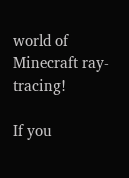world of Minecraft ray-tracing!

If you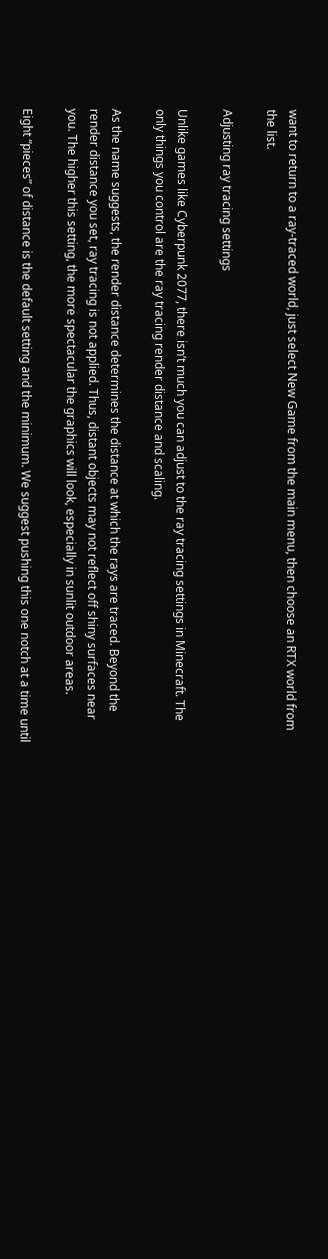want to return to a ray-traced world, just select New Game from the main menu, then choose an RTX world from the list.

Adjusting ray tracing settings

Unlike games like Cyberpunk 2077, there isn’t much you can adjust to the ray tracing settings in Minecraft. The only things you control are the ray tracing render distance and scaling.

As the name suggests, the render distance determines the distance at which the rays are traced. Beyond the render distance you set, ray tracing is not applied. Thus, distant objects may not reflect off shiny surfaces near you. The higher this setting, the more spectacular the graphics will look, especially in sunlit outdoor areas.

Eight “pieces” of distance is the default setting and the minimum. We suggest pushing this one notch at a time until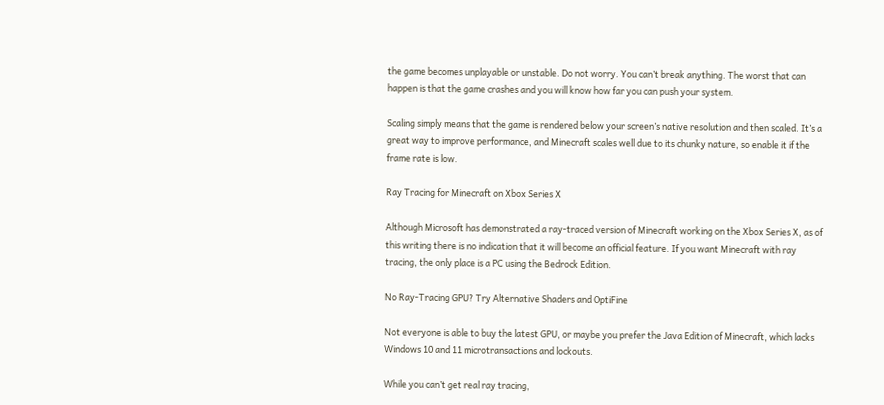the game becomes unplayable or unstable. Do not worry. You can’t break anything. The worst that can happen is that the game crashes and you will know how far you can push your system.

Scaling simply means that the game is rendered below your screen’s native resolution and then scaled. It’s a great way to improve performance, and Minecraft scales well due to its chunky nature, so enable it if the frame rate is low.

Ray Tracing for Minecraft on Xbox Series X

Although Microsoft has demonstrated a ray-traced version of Minecraft working on the Xbox Series X, as of this writing there is no indication that it will become an official feature. If you want Minecraft with ray tracing, the only place is a PC using the Bedrock Edition.

No Ray-Tracing GPU? Try Alternative Shaders and OptiFine

Not everyone is able to buy the latest GPU, or maybe you prefer the Java Edition of Minecraft, which lacks Windows 10 and 11 microtransactions and lockouts.

While you can’t get real ray tracing,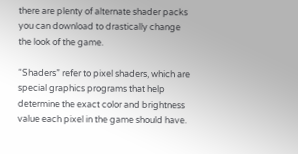there are plenty of alternate shader packs you can download to drastically change the look of the game.

“Shaders” refer to pixel shaders, which are special graphics programs that help determine the exact color and brightness value each pixel in the game should have.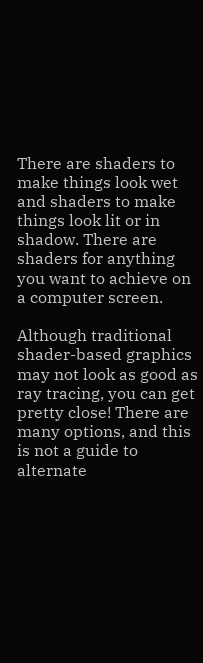There are shaders to make things look wet and shaders to make things look lit or in shadow. There are shaders for anything you want to achieve on a computer screen.

Although traditional shader-based graphics may not look as good as ray tracing, you can get pretty close! There are many options, and this is not a guide to alternate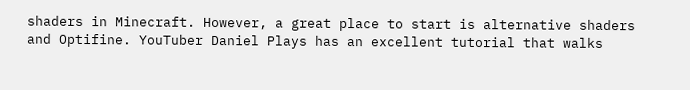shaders in Minecraft. However, a great place to start is alternative shaders and Optifine. YouTuber Daniel Plays has an excellent tutorial that walks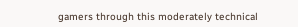gamers through this moderately technical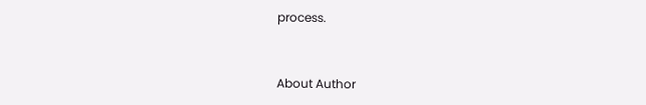process.


About Author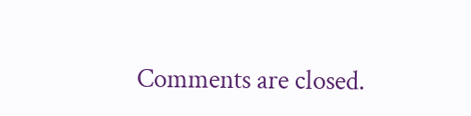Comments are closed.